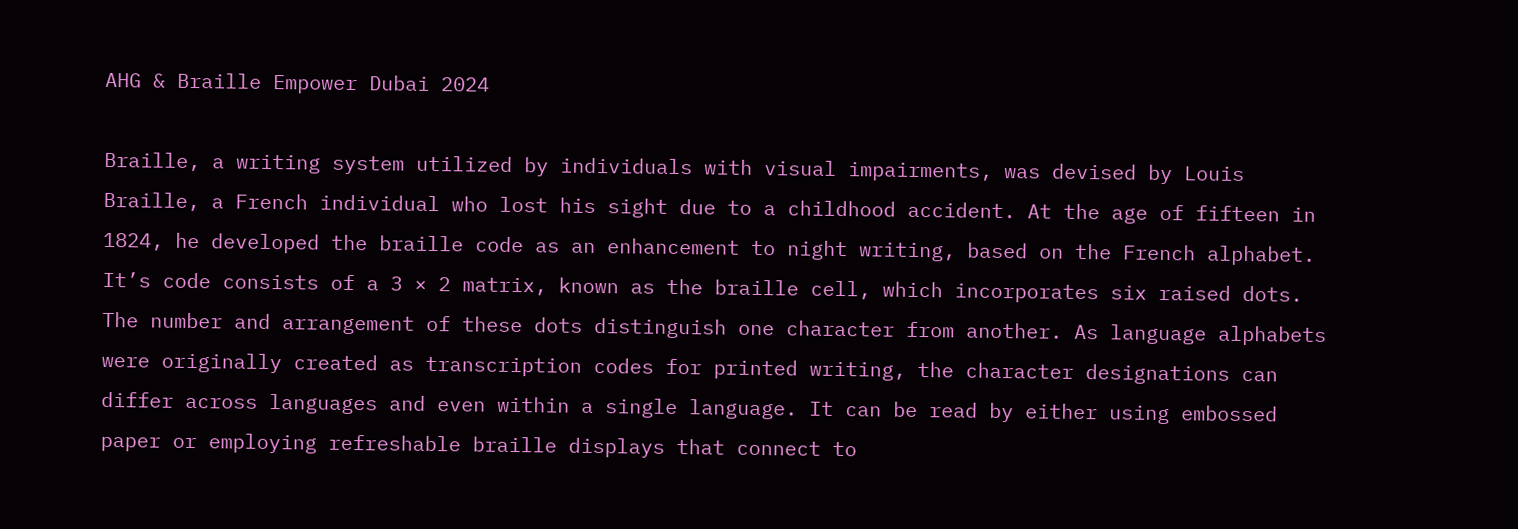AHG & Braille Empower Dubai 2024

Braille, a writing system utilized by individuals with visual impairments, was devised by Louis Braille, a French individual who lost his sight due to a childhood accident. At the age of fifteen in 1824, he developed the braille code as an enhancement to night writing, based on the French alphabet. It’s code consists of a 3 × 2 matrix, known as the braille cell, which incorporates six raised dots. The number and arrangement of these dots distinguish one character from another. As language alphabets were originally created as transcription codes for printed writing, the character designations can differ across languages and even within a single language. It can be read by either using embossed paper or employing refreshable braille displays that connect to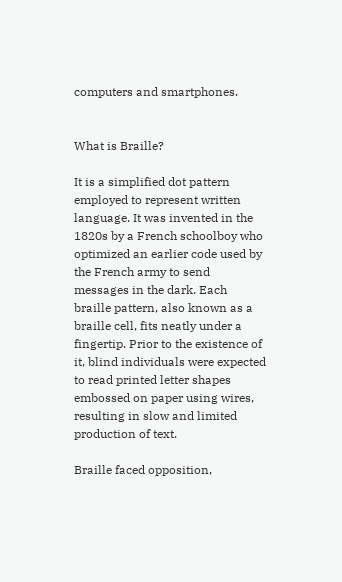computers and smartphones.


What is Braille?

It is a simplified dot pattern employed to represent written language. It was invented in the 1820s by a French schoolboy who optimized an earlier code used by the French army to send messages in the dark. Each braille pattern, also known as a braille cell, fits neatly under a fingertip. Prior to the existence of it, blind individuals were expected to read printed letter shapes embossed on paper using wires, resulting in slow and limited production of text.

Braille faced opposition,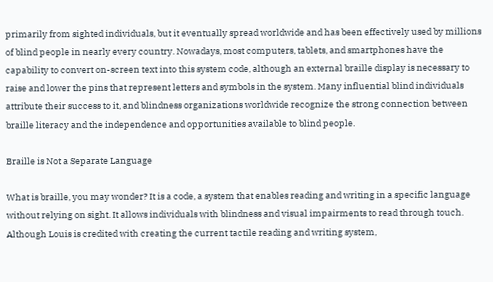primarily from sighted individuals, but it eventually spread worldwide and has been effectively used by millions of blind people in nearly every country. Nowadays, most computers, tablets, and smartphones have the capability to convert on-screen text into this system code, although an external braille display is necessary to raise and lower the pins that represent letters and symbols in the system. Many influential blind individuals attribute their success to it, and blindness organizations worldwide recognize the strong connection between braille literacy and the independence and opportunities available to blind people.

Braille is Not a Separate Language

What is braille, you may wonder? It is a code, a system that enables reading and writing in a specific language without relying on sight. It allows individuals with blindness and visual impairments to read through touch. Although Louis is credited with creating the current tactile reading and writing system,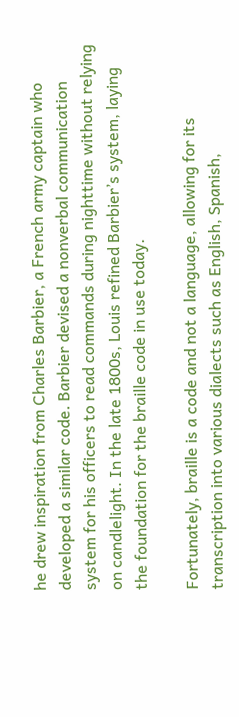he drew inspiration from Charles Barbier, a French army captain who developed a similar code. Barbier devised a nonverbal communication system for his officers to read commands during nighttime without relying on candlelight. In the late 1800s, Louis refined Barbier’s system, laying the foundation for the braille code in use today.

Fortunately, braille is a code and not a language, allowing for its transcription into various dialects such as English, Spanish,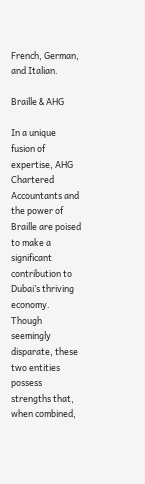French, German, and Italian.

Braille & AHG

In a unique fusion of expertise, AHG Chartered Accountants and the power of Braille are poised to make a significant contribution to Dubai’s thriving economy. Though seemingly disparate, these two entities possess strengths that, when combined,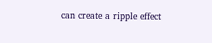can create a ripple effect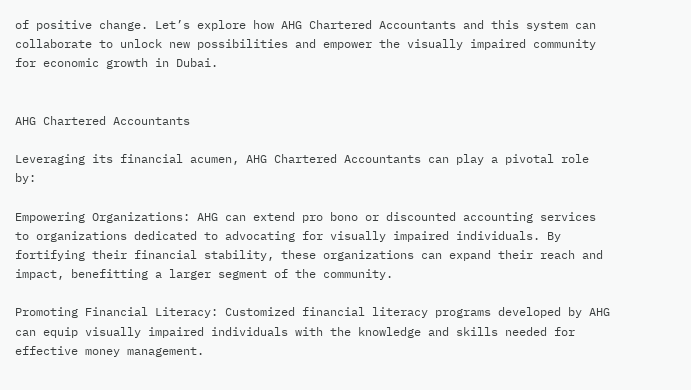of positive change. Let’s explore how AHG Chartered Accountants and this system can collaborate to unlock new possibilities and empower the visually impaired community for economic growth in Dubai.


AHG Chartered Accountants

Leveraging its financial acumen, AHG Chartered Accountants can play a pivotal role by:

Empowering Organizations: AHG can extend pro bono or discounted accounting services to organizations dedicated to advocating for visually impaired individuals. By fortifying their financial stability, these organizations can expand their reach and impact, benefitting a larger segment of the community.

Promoting Financial Literacy: Customized financial literacy programs developed by AHG can equip visually impaired individuals with the knowledge and skills needed for effective money management.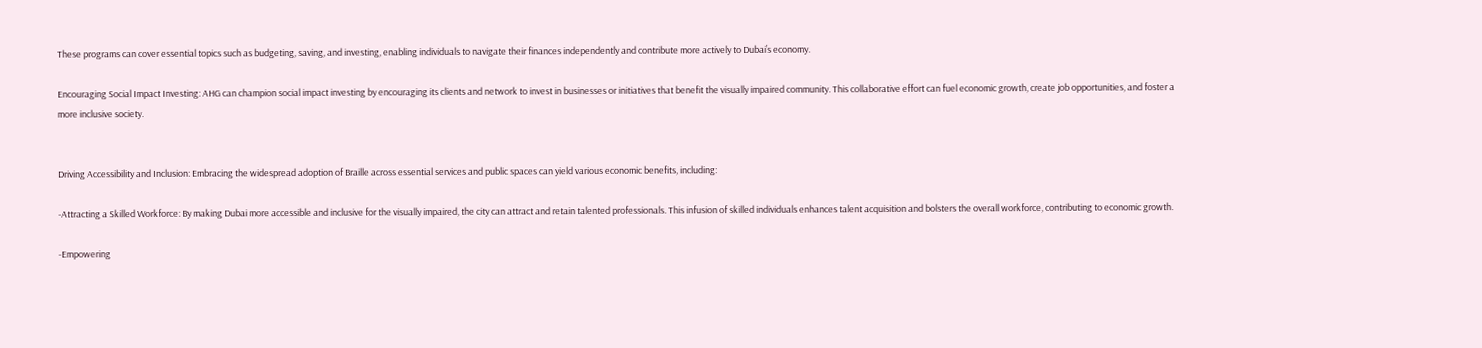These programs can cover essential topics such as budgeting, saving, and investing, enabling individuals to navigate their finances independently and contribute more actively to Dubai’s economy.

Encouraging Social Impact Investing: AHG can champion social impact investing by encouraging its clients and network to invest in businesses or initiatives that benefit the visually impaired community. This collaborative effort can fuel economic growth, create job opportunities, and foster a more inclusive society.


Driving Accessibility and Inclusion: Embracing the widespread adoption of Braille across essential services and public spaces can yield various economic benefits, including:

-Attracting a Skilled Workforce: By making Dubai more accessible and inclusive for the visually impaired, the city can attract and retain talented professionals. This infusion of skilled individuals enhances talent acquisition and bolsters the overall workforce, contributing to economic growth.

-Empowering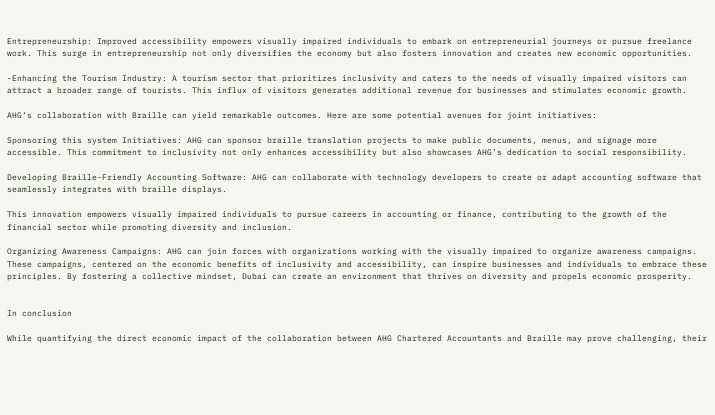Entrepreneurship: Improved accessibility empowers visually impaired individuals to embark on entrepreneurial journeys or pursue freelance work. This surge in entrepreneurship not only diversifies the economy but also fosters innovation and creates new economic opportunities.

-Enhancing the Tourism Industry: A tourism sector that prioritizes inclusivity and caters to the needs of visually impaired visitors can attract a broader range of tourists. This influx of visitors generates additional revenue for businesses and stimulates economic growth.

AHG‘s collaboration with Braille can yield remarkable outcomes. Here are some potential avenues for joint initiatives:

Sponsoring this system Initiatives: AHG can sponsor braille translation projects to make public documents, menus, and signage more accessible. This commitment to inclusivity not only enhances accessibility but also showcases AHG’s dedication to social responsibility.

Developing Braille-Friendly Accounting Software: AHG can collaborate with technology developers to create or adapt accounting software that seamlessly integrates with braille displays.

This innovation empowers visually impaired individuals to pursue careers in accounting or finance, contributing to the growth of the financial sector while promoting diversity and inclusion.

Organizing Awareness Campaigns: AHG can join forces with organizations working with the visually impaired to organize awareness campaigns. These campaigns, centered on the economic benefits of inclusivity and accessibility, can inspire businesses and individuals to embrace these principles. By fostering a collective mindset, Dubai can create an environment that thrives on diversity and propels economic prosperity.


In conclusion

While quantifying the direct economic impact of the collaboration between AHG Chartered Accountants and Braille may prove challenging, their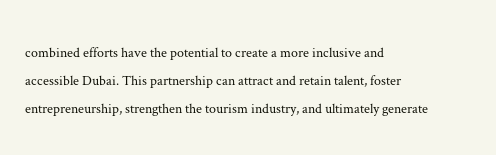combined efforts have the potential to create a more inclusive and accessible Dubai. This partnership can attract and retain talent, foster entrepreneurship, strengthen the tourism industry, and ultimately generate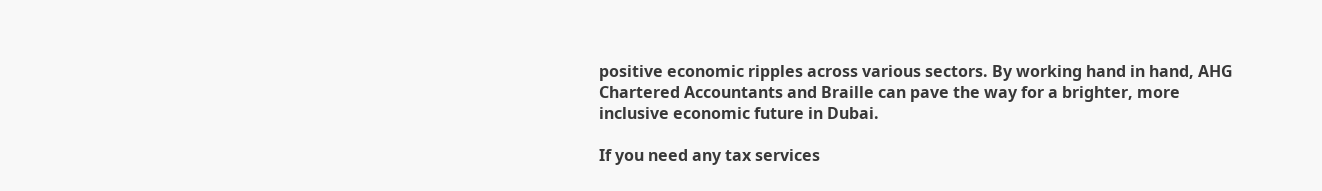positive economic ripples across various sectors. By working hand in hand, AHG Chartered Accountants and Braille can pave the way for a brighter, more inclusive economic future in Dubai.

If you need any tax services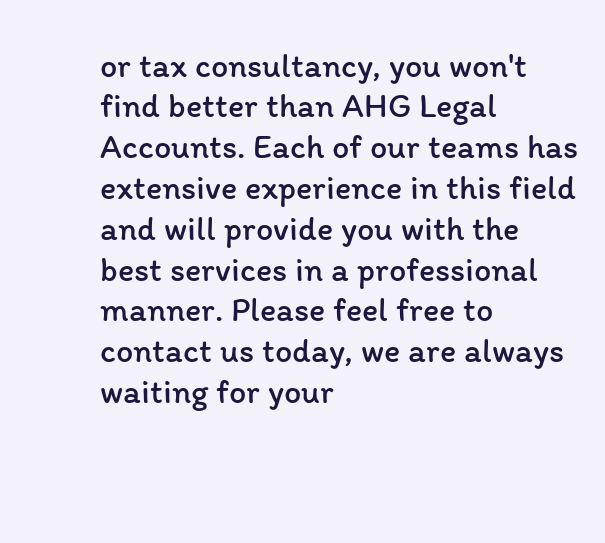or tax consultancy, you won't find better than AHG Legal Accounts. Each of our teams has extensive experience in this field and will provide you with the best services in a professional manner. Please feel free to contact us today, we are always waiting for your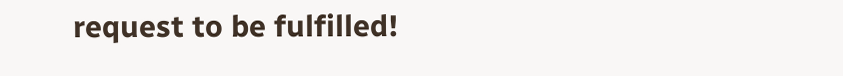request to be fulfilled!